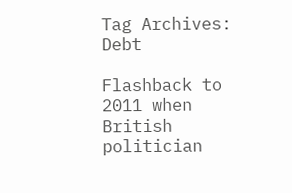Tag Archives: Debt

Flashback to 2011 when British politician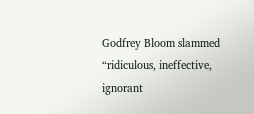Godfrey Bloom slammed “ridiculous, ineffective, ignorant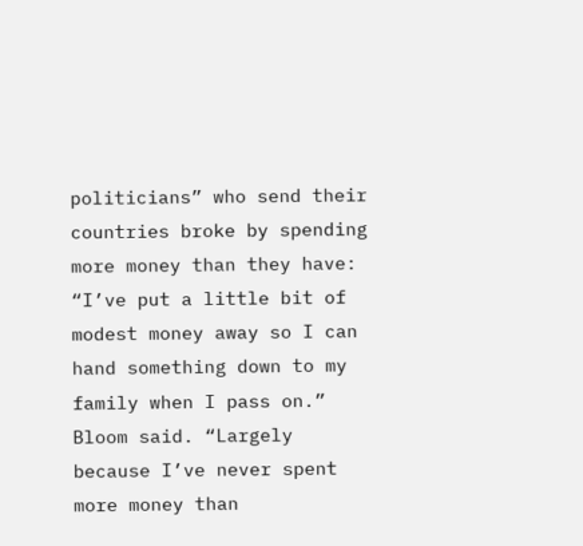politicians” who send their countries broke by spending more money than they have: “I’ve put a little bit of modest money away so I can hand something down to my family when I pass on.” Bloom said. “Largely because I’ve never spent more money than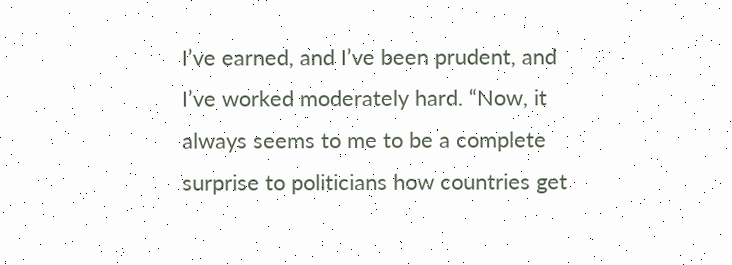I’ve earned, and I’ve been prudent, and I’ve worked moderately hard. “Now, it always seems to me to be a complete surprise to politicians how countries get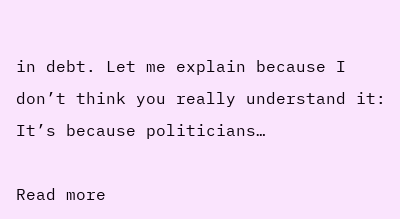in debt. Let me explain because I don’t think you really understand it: It’s because politicians…

Read more